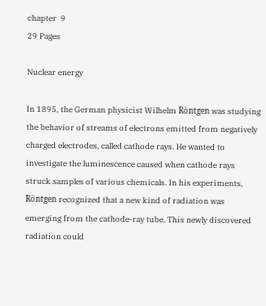chapter  9
29 Pages

Nuclear energy

In 1895, the German physicist Wilhelm Röntgen was studying the behavior of streams of electrons emitted from negatively charged electrodes, called cathode rays. He wanted to investigate the luminescence caused when cathode rays struck samples of various chemicals. In his experiments, Röntgen recognized that a new kind of radiation was emerging from the cathode-ray tube. This newly discovered radiation could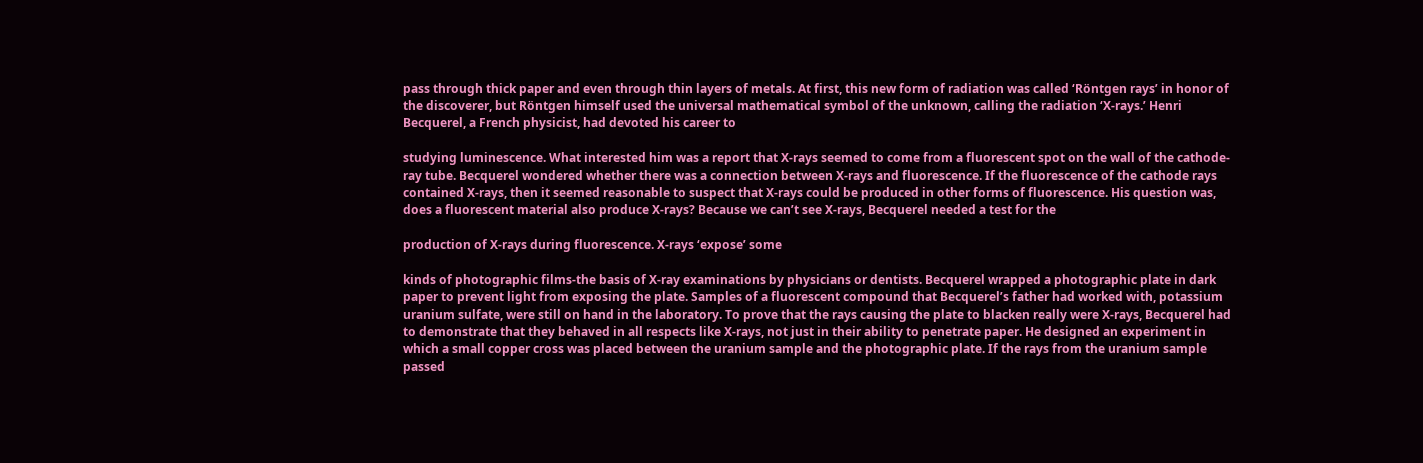pass through thick paper and even through thin layers of metals. At first, this new form of radiation was called ‘Röntgen rays’ in honor of the discoverer, but Röntgen himself used the universal mathematical symbol of the unknown, calling the radiation ‘X-rays.’ Henri Becquerel, a French physicist, had devoted his career to

studying luminescence. What interested him was a report that X-rays seemed to come from a fluorescent spot on the wall of the cathode-ray tube. Becquerel wondered whether there was a connection between X-rays and fluorescence. If the fluorescence of the cathode rays contained X-rays, then it seemed reasonable to suspect that X-rays could be produced in other forms of fluorescence. His question was, does a fluorescent material also produce X-rays? Because we can’t see X-rays, Becquerel needed a test for the

production of X-rays during fluorescence. X-rays ‘expose’ some

kinds of photographic films-the basis of X-ray examinations by physicians or dentists. Becquerel wrapped a photographic plate in dark paper to prevent light from exposing the plate. Samples of a fluorescent compound that Becquerel’s father had worked with, potassium uranium sulfate, were still on hand in the laboratory. To prove that the rays causing the plate to blacken really were X-rays, Becquerel had to demonstrate that they behaved in all respects like X-rays, not just in their ability to penetrate paper. He designed an experiment in which a small copper cross was placed between the uranium sample and the photographic plate. If the rays from the uranium sample passed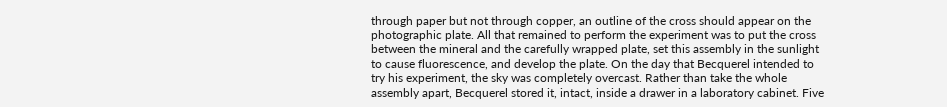through paper but not through copper, an outline of the cross should appear on the photographic plate. All that remained to perform the experiment was to put the cross between the mineral and the carefully wrapped plate, set this assembly in the sunlight to cause fluorescence, and develop the plate. On the day that Becquerel intended to try his experiment, the sky was completely overcast. Rather than take the whole assembly apart, Becquerel stored it, intact, inside a drawer in a laboratory cabinet. Five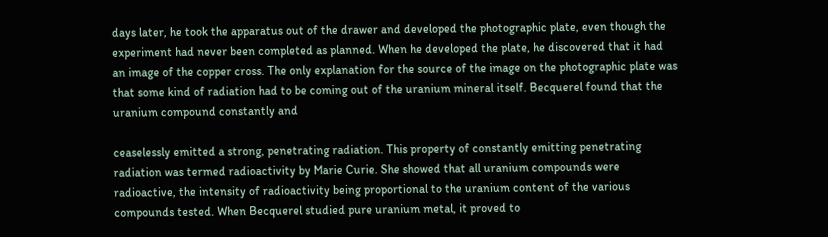days later, he took the apparatus out of the drawer and developed the photographic plate, even though the experiment had never been completed as planned. When he developed the plate, he discovered that it had an image of the copper cross. The only explanation for the source of the image on the photographic plate was that some kind of radiation had to be coming out of the uranium mineral itself. Becquerel found that the uranium compound constantly and

ceaselessly emitted a strong, penetrating radiation. This property of constantly emitting penetrating radiation was termed radioactivity by Marie Curie. She showed that all uranium compounds were radioactive, the intensity of radioactivity being proportional to the uranium content of the various compounds tested. When Becquerel studied pure uranium metal, it proved to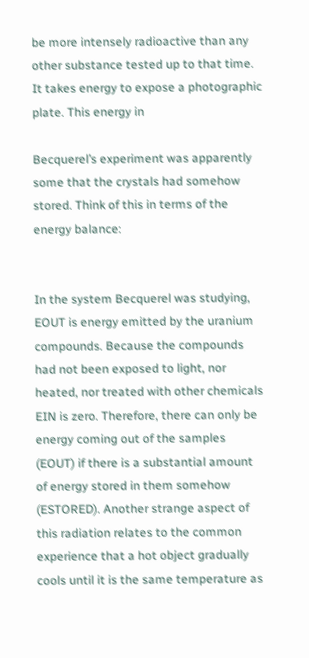be more intensely radioactive than any other substance tested up to that time. It takes energy to expose a photographic plate. This energy in

Becquerel’s experiment was apparently some that the crystals had somehow stored. Think of this in terms of the energy balance:


In the system Becquerel was studying, EOUT is energy emitted by the uranium compounds. Because the compounds had not been exposed to light, nor heated, nor treated with other chemicals EIN is zero. Therefore, there can only be energy coming out of the samples (EOUT) if there is a substantial amount of energy stored in them somehow (ESTORED). Another strange aspect of this radiation relates to the common experience that a hot object gradually cools until it is the same temperature as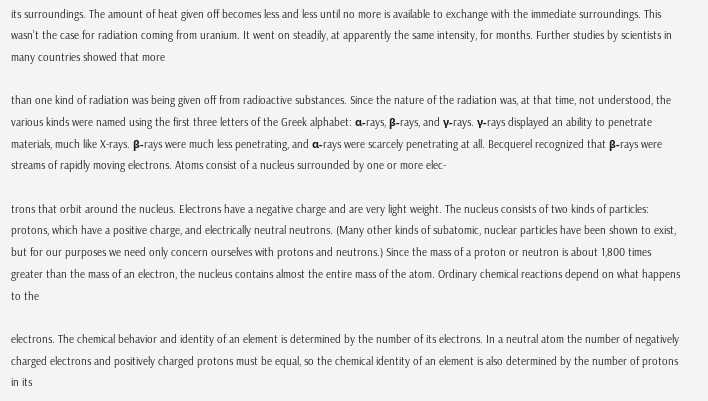its surroundings. The amount of heat given off becomes less and less until no more is available to exchange with the immediate surroundings. This wasn’t the case for radiation coming from uranium. It went on steadily, at apparently the same intensity, for months. Further studies by scientists in many countries showed that more

than one kind of radiation was being given off from radioactive substances. Since the nature of the radiation was, at that time, not understood, the various kinds were named using the first three letters of the Greek alphabet: α-rays, β-rays, and γ-rays. γ-rays displayed an ability to penetrate materials, much like X-rays. β-rays were much less penetrating, and α-rays were scarcely penetrating at all. Becquerel recognized that β-rays were streams of rapidly moving electrons. Atoms consist of a nucleus surrounded by one or more elec-

trons that orbit around the nucleus. Electrons have a negative charge and are very light weight. The nucleus consists of two kinds of particles: protons, which have a positive charge, and electrically neutral neutrons. (Many other kinds of subatomic, nuclear particles have been shown to exist, but for our purposes we need only concern ourselves with protons and neutrons.) Since the mass of a proton or neutron is about 1,800 times greater than the mass of an electron, the nucleus contains almost the entire mass of the atom. Ordinary chemical reactions depend on what happens to the

electrons. The chemical behavior and identity of an element is determined by the number of its electrons. In a neutral atom the number of negatively charged electrons and positively charged protons must be equal, so the chemical identity of an element is also determined by the number of protons in its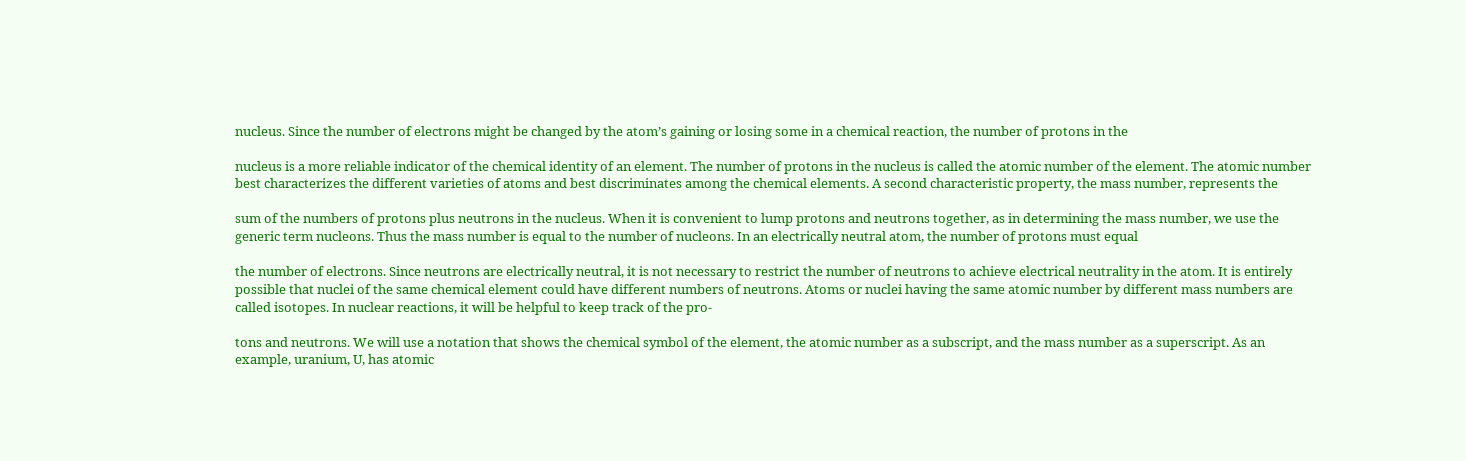nucleus. Since the number of electrons might be changed by the atom’s gaining or losing some in a chemical reaction, the number of protons in the

nucleus is a more reliable indicator of the chemical identity of an element. The number of protons in the nucleus is called the atomic number of the element. The atomic number best characterizes the different varieties of atoms and best discriminates among the chemical elements. A second characteristic property, the mass number, represents the

sum of the numbers of protons plus neutrons in the nucleus. When it is convenient to lump protons and neutrons together, as in determining the mass number, we use the generic term nucleons. Thus the mass number is equal to the number of nucleons. In an electrically neutral atom, the number of protons must equal

the number of electrons. Since neutrons are electrically neutral, it is not necessary to restrict the number of neutrons to achieve electrical neutrality in the atom. It is entirely possible that nuclei of the same chemical element could have different numbers of neutrons. Atoms or nuclei having the same atomic number by different mass numbers are called isotopes. In nuclear reactions, it will be helpful to keep track of the pro-

tons and neutrons. We will use a notation that shows the chemical symbol of the element, the atomic number as a subscript, and the mass number as a superscript. As an example, uranium, U, has atomic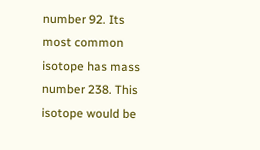number 92. Its most common isotope has mass number 238. This isotope would be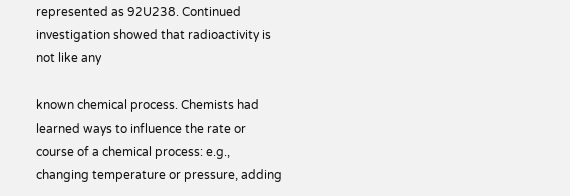represented as 92U238. Continued investigation showed that radioactivity is not like any

known chemical process. Chemists had learned ways to influence the rate or course of a chemical process: e.g., changing temperature or pressure, adding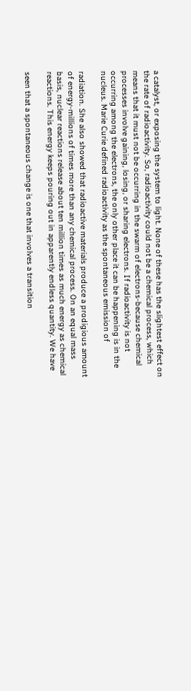a catalyst, or exposing the system to light. None of these has the slightest effect on the rate of radioactivity. So, radioactivity could not be a chemical process, which means that it must not be occurring in the swarm of electrons-because chemical processes involve gaining, losing, or sharing electrons. If radioactivity is not occurring among the electrons, the only other place it can be happening is in the nucleus. Marie Curie defined radioactivity as the spontaneous emission of

radiation. She also showed that radioactive materials produce a prodigious amount of energy-millions of times more than any chemical process. On an equal mass basis, nuclear reactions release about ten million times as much energy as chemical reactions. This energy keeps pouring out in apparently endless quantity. We have

seen that a spontaneous change is one that involves a transition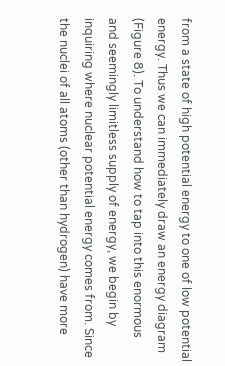from a state of high potential energy to one of low potential energy. Thus we can immediately draw an energy diagram (Figure 8). To understand how to tap into this enormous and seemingly limitless supply of energy, we begin by inquiring where nuclear potential energy comes from. Since the nuclei of all atoms (other than hydrogen) have more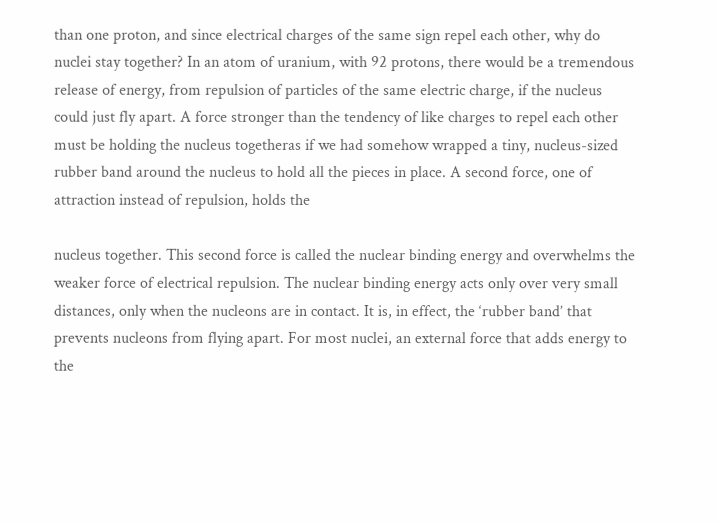than one proton, and since electrical charges of the same sign repel each other, why do nuclei stay together? In an atom of uranium, with 92 protons, there would be a tremendous release of energy, from repulsion of particles of the same electric charge, if the nucleus could just fly apart. A force stronger than the tendency of like charges to repel each other must be holding the nucleus togetheras if we had somehow wrapped a tiny, nucleus-sized rubber band around the nucleus to hold all the pieces in place. A second force, one of attraction instead of repulsion, holds the

nucleus together. This second force is called the nuclear binding energy and overwhelms the weaker force of electrical repulsion. The nuclear binding energy acts only over very small distances, only when the nucleons are in contact. It is, in effect, the ‘rubber band’ that prevents nucleons from flying apart. For most nuclei, an external force that adds energy to the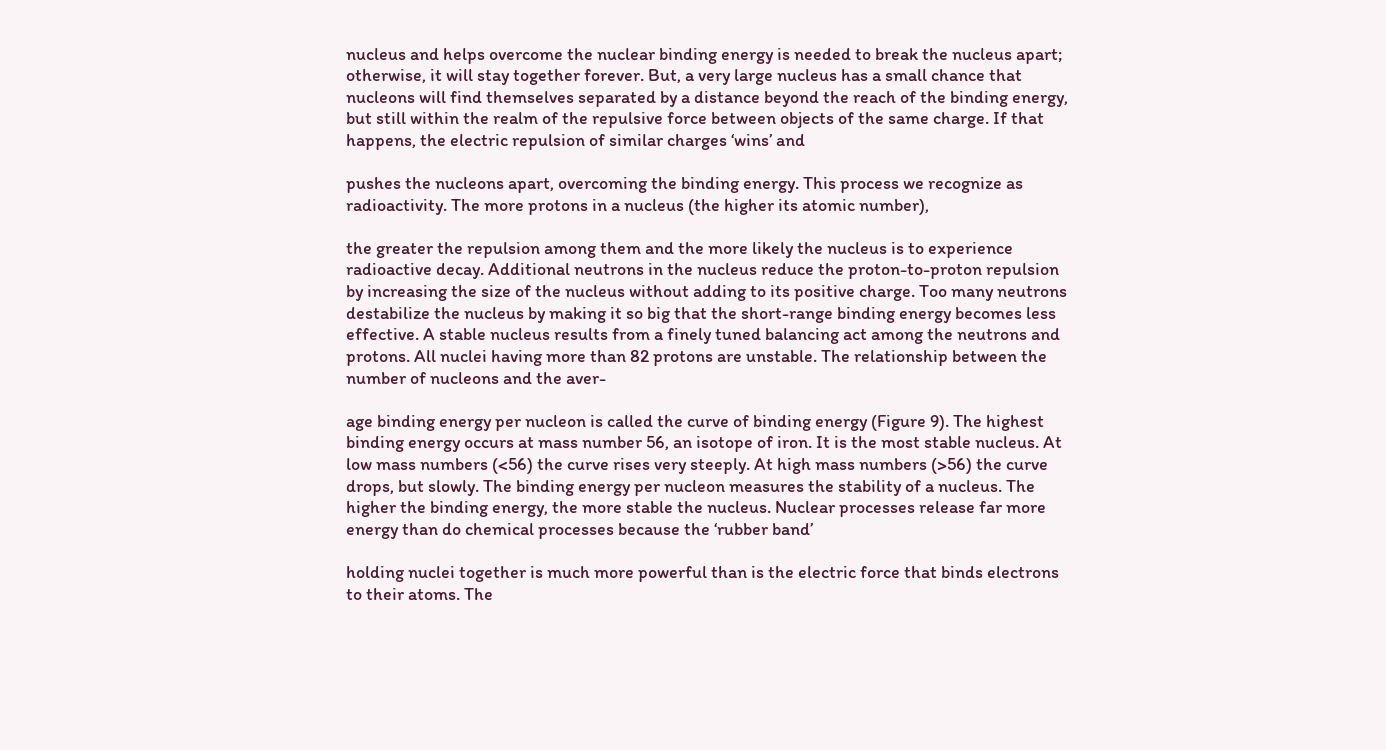nucleus and helps overcome the nuclear binding energy is needed to break the nucleus apart; otherwise, it will stay together forever. But, a very large nucleus has a small chance that nucleons will find themselves separated by a distance beyond the reach of the binding energy, but still within the realm of the repulsive force between objects of the same charge. If that happens, the electric repulsion of similar charges ‘wins’ and

pushes the nucleons apart, overcoming the binding energy. This process we recognize as radioactivity. The more protons in a nucleus (the higher its atomic number),

the greater the repulsion among them and the more likely the nucleus is to experience radioactive decay. Additional neutrons in the nucleus reduce the proton-to-proton repulsion by increasing the size of the nucleus without adding to its positive charge. Too many neutrons destabilize the nucleus by making it so big that the short-range binding energy becomes less effective. A stable nucleus results from a finely tuned balancing act among the neutrons and protons. All nuclei having more than 82 protons are unstable. The relationship between the number of nucleons and the aver-

age binding energy per nucleon is called the curve of binding energy (Figure 9). The highest binding energy occurs at mass number 56, an isotope of iron. It is the most stable nucleus. At low mass numbers (<56) the curve rises very steeply. At high mass numbers (>56) the curve drops, but slowly. The binding energy per nucleon measures the stability of a nucleus. The higher the binding energy, the more stable the nucleus. Nuclear processes release far more energy than do chemical processes because the ‘rubber band’

holding nuclei together is much more powerful than is the electric force that binds electrons to their atoms. The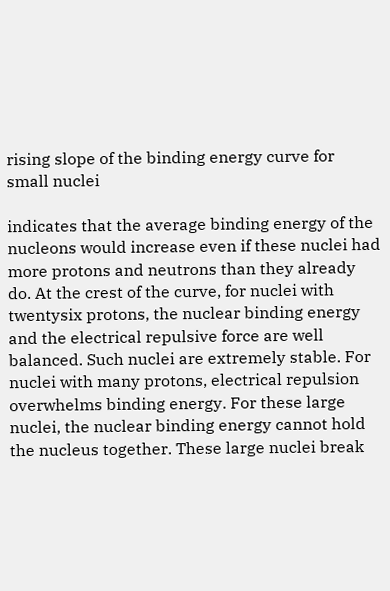rising slope of the binding energy curve for small nuclei

indicates that the average binding energy of the nucleons would increase even if these nuclei had more protons and neutrons than they already do. At the crest of the curve, for nuclei with twentysix protons, the nuclear binding energy and the electrical repulsive force are well balanced. Such nuclei are extremely stable. For nuclei with many protons, electrical repulsion overwhelms binding energy. For these large nuclei, the nuclear binding energy cannot hold the nucleus together. These large nuclei break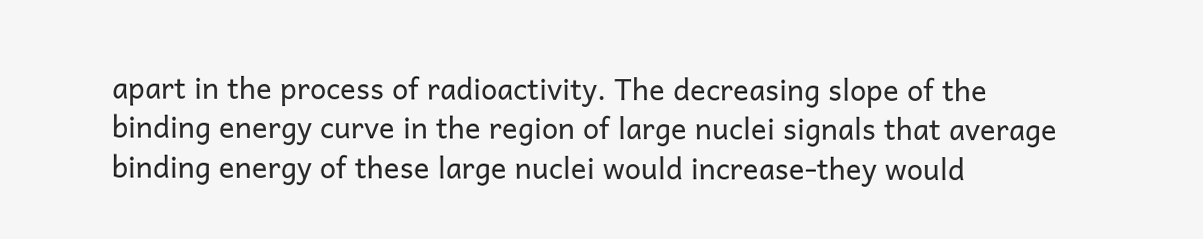apart in the process of radioactivity. The decreasing slope of the binding energy curve in the region of large nuclei signals that average binding energy of these large nuclei would increase-they would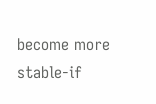become more stable-if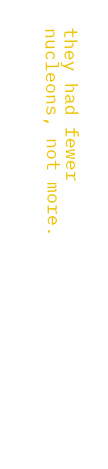they had fewer nucleons, not more.